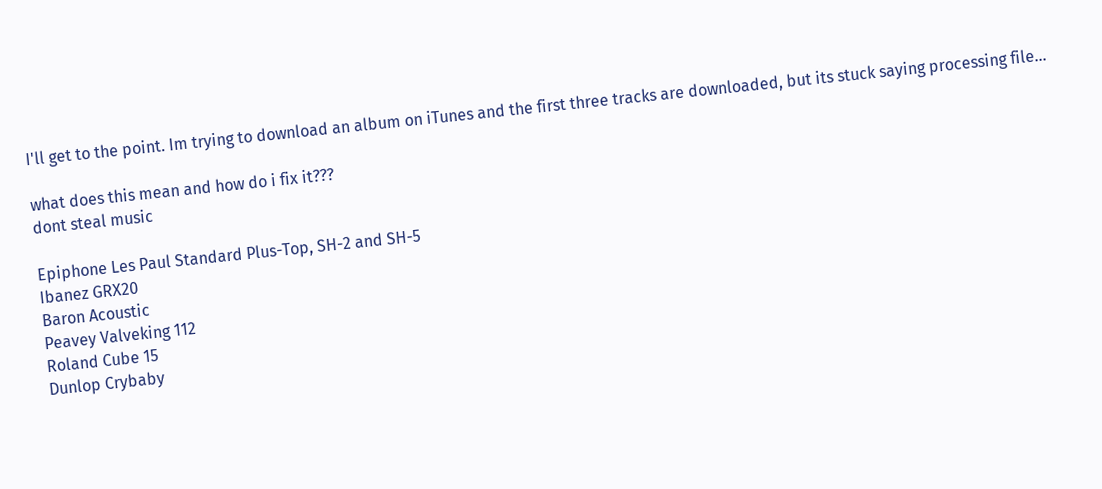I'll get to the point. Im trying to download an album on iTunes and the first three tracks are downloaded, but its stuck saying processing file...

what does this mean and how do i fix it???
dont steal music

Epiphone Les Paul Standard Plus-Top, SH-2 and SH-5
Ibanez GRX20
Baron Acoustic
Peavey Valveking 112
Roland Cube 15
Dunlop Crybaby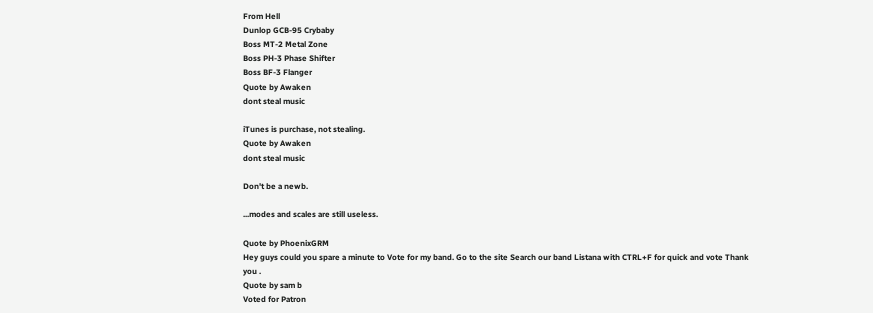From Hell
Dunlop GCB-95 Crybaby
Boss MT-2 Metal Zone
Boss PH-3 Phase Shifter
Boss BF-3 Flanger
Quote by Awaken
dont steal music

iTunes is purchase, not stealing.
Quote by Awaken
dont steal music

Don't be a newb.

...modes and scales are still useless.

Quote by PhoenixGRM
Hey guys could you spare a minute to Vote for my band. Go to the site Search our band Listana with CTRL+F for quick and vote Thank you .
Quote by sam b
Voted for Patron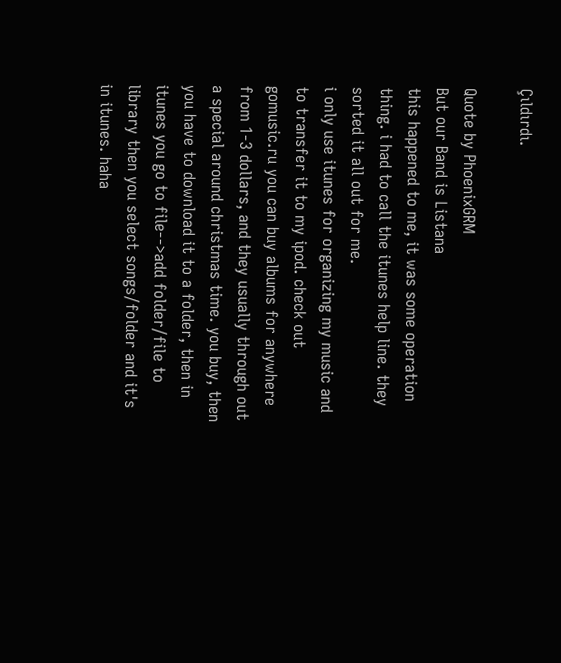Çıldırdı.

Quote by PhoenixGRM
But our Band is Listana
this happened to me, it was some operation thing. i had to call the itunes help line. they sorted it all out for me.
i only use itunes for organizing my music and to transfer it to my ipod. check out gomusic.ru you can buy albums for anywhere from 1-3 dollars, and they usually through out a special around christmas time. you buy, then you have to download it to a folder, then in itunes you go to file-->add folder/file to library then you select songs/folder and it's in itunes. haha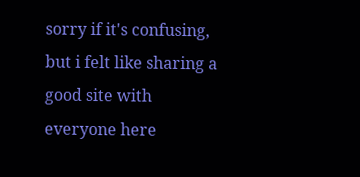sorry if it's confusing, but i felt like sharing a good site with everyone here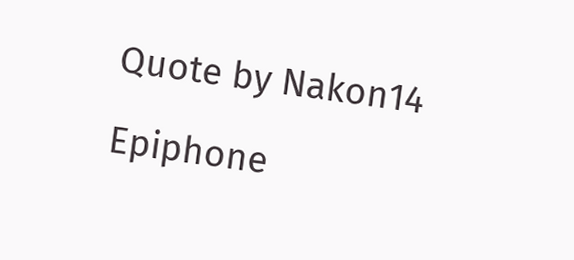Quote by Nakon14

Epiphone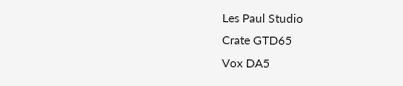Les Paul Studio
Crate GTD65
Vox DA5